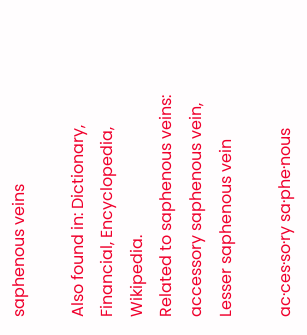saphenous veins

Also found in: Dictionary, Financial, Encyclopedia, Wikipedia.
Related to saphenous veins: accessory saphenous vein, Lesser saphenous vein

ac·ces·so·ry sa·phe·nous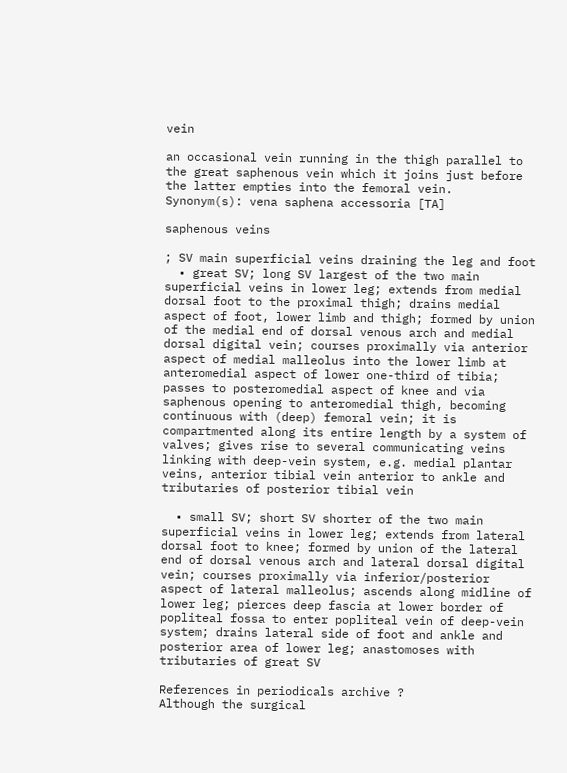vein

an occasional vein running in the thigh parallel to the great saphenous vein which it joins just before the latter empties into the femoral vein.
Synonym(s): vena saphena accessoria [TA]

saphenous veins

; SV main superficial veins draining the leg and foot
  • great SV; long SV largest of the two main superficial veins in lower leg; extends from medial dorsal foot to the proximal thigh; drains medial aspect of foot, lower limb and thigh; formed by union of the medial end of dorsal venous arch and medial dorsal digital vein; courses proximally via anterior aspect of medial malleolus into the lower limb at anteromedial aspect of lower one-third of tibia; passes to posteromedial aspect of knee and via saphenous opening to anteromedial thigh, becoming continuous with (deep) femoral vein; it is compartmented along its entire length by a system of valves; gives rise to several communicating veins linking with deep-vein system, e.g. medial plantar veins, anterior tibial vein anterior to ankle and tributaries of posterior tibial vein

  • small SV; short SV shorter of the two main superficial veins in lower leg; extends from lateral dorsal foot to knee; formed by union of the lateral end of dorsal venous arch and lateral dorsal digital vein; courses proximally via inferior/posterior aspect of lateral malleolus; ascends along midline of lower leg; pierces deep fascia at lower border of popliteal fossa to enter popliteal vein of deep-vein system; drains lateral side of foot and ankle and posterior area of lower leg; anastomoses with tributaries of great SV

References in periodicals archive ?
Although the surgical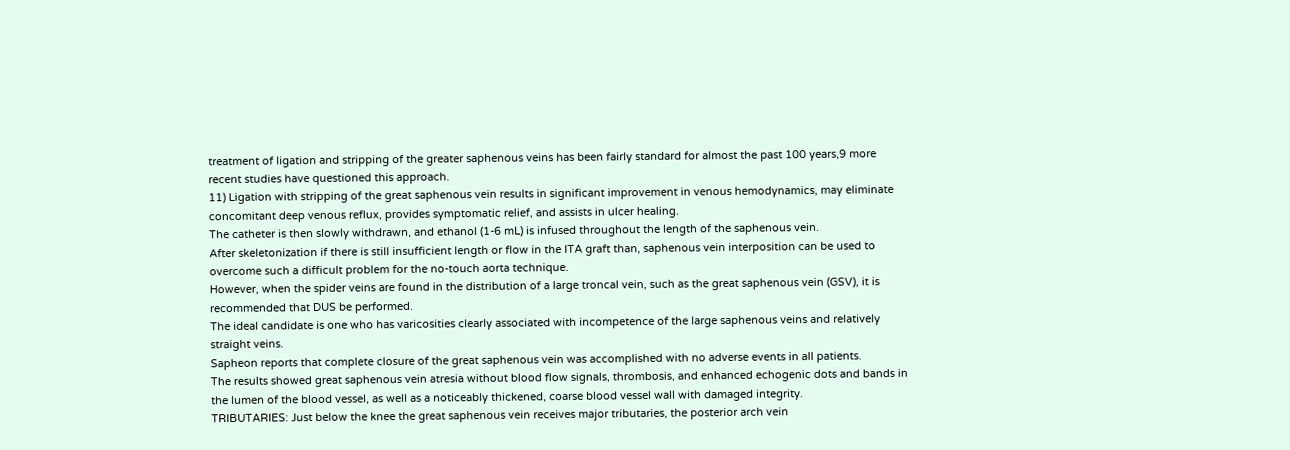treatment of ligation and stripping of the greater saphenous veins has been fairly standard for almost the past 100 years,9 more recent studies have questioned this approach.
11) Ligation with stripping of the great saphenous vein results in significant improvement in venous hemodynamics, may eliminate concomitant deep venous reflux, provides symptomatic relief, and assists in ulcer healing.
The catheter is then slowly withdrawn, and ethanol (1-6 mL) is infused throughout the length of the saphenous vein.
After skeletonization if there is still insufficient length or flow in the ITA graft than, saphenous vein interposition can be used to overcome such a difficult problem for the no-touch aorta technique.
However, when the spider veins are found in the distribution of a large troncal vein, such as the great saphenous vein (GSV), it is recommended that DUS be performed.
The ideal candidate is one who has varicosities clearly associated with incompetence of the large saphenous veins and relatively straight veins.
Sapheon reports that complete closure of the great saphenous vein was accomplished with no adverse events in all patients.
The results showed great saphenous vein atresia without blood flow signals, thrombosis, and enhanced echogenic dots and bands in the lumen of the blood vessel, as well as a noticeably thickened, coarse blood vessel wall with damaged integrity.
TRIBUTARIES: Just below the knee the great saphenous vein receives major tributaries, the posterior arch vein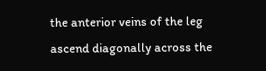the anterior veins of the leg ascend diagonally across the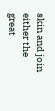skin and join either the great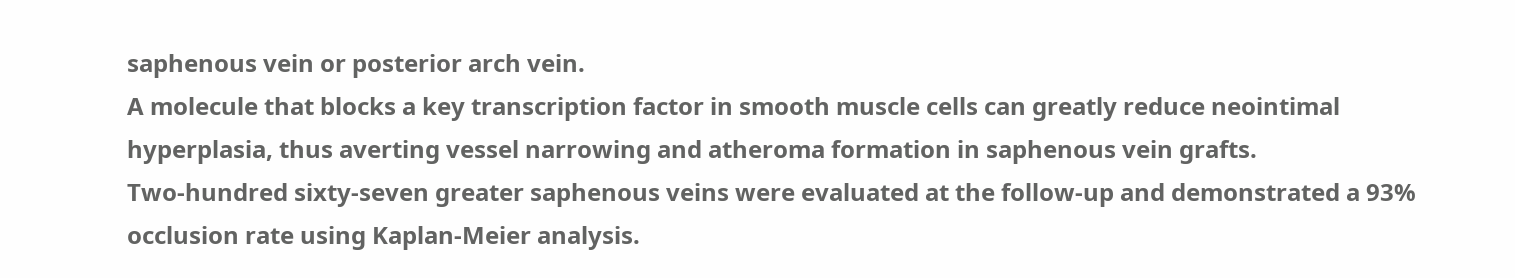saphenous vein or posterior arch vein.
A molecule that blocks a key transcription factor in smooth muscle cells can greatly reduce neointimal hyperplasia, thus averting vessel narrowing and atheroma formation in saphenous vein grafts.
Two-hundred sixty-seven greater saphenous veins were evaluated at the follow-up and demonstrated a 93% occlusion rate using Kaplan-Meier analysis.